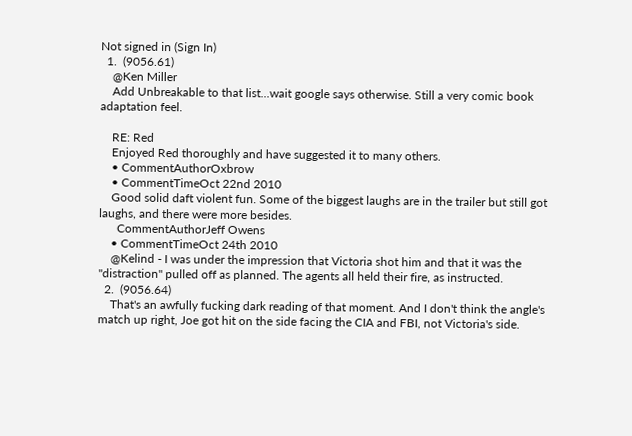Not signed in (Sign In)
  1.  (9056.61)
    @Ken Miller
    Add Unbreakable to that list...wait google says otherwise. Still a very comic book adaptation feel.

    RE: Red
    Enjoyed Red thoroughly and have suggested it to many others.
    • CommentAuthorOxbrow
    • CommentTimeOct 22nd 2010
    Good solid daft violent fun. Some of the biggest laughs are in the trailer but still got laughs, and there were more besides.
      CommentAuthorJeff Owens
    • CommentTimeOct 24th 2010
    @Kelind - I was under the impression that Victoria shot him and that it was the "distraction" pulled off as planned. The agents all held their fire, as instructed.
  2.  (9056.64)
    That's an awfully fucking dark reading of that moment. And I don't think the angle's match up right, Joe got hit on the side facing the CIA and FBI, not Victoria's side.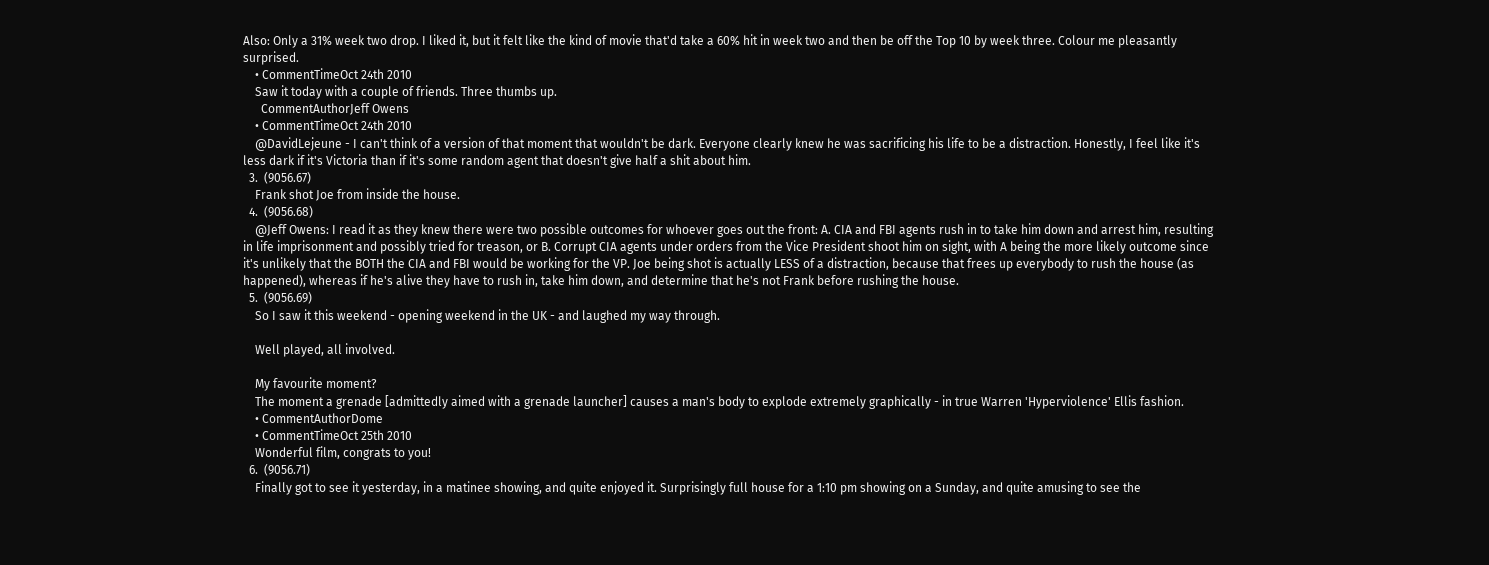Also: Only a 31% week two drop. I liked it, but it felt like the kind of movie that'd take a 60% hit in week two and then be off the Top 10 by week three. Colour me pleasantly surprised.
    • CommentTimeOct 24th 2010
    Saw it today with a couple of friends. Three thumbs up.
      CommentAuthorJeff Owens
    • CommentTimeOct 24th 2010
    @DavidLejeune - I can't think of a version of that moment that wouldn't be dark. Everyone clearly knew he was sacrificing his life to be a distraction. Honestly, I feel like it's less dark if it's Victoria than if it's some random agent that doesn't give half a shit about him.
  3.  (9056.67)
    Frank shot Joe from inside the house.
  4.  (9056.68)
    @Jeff Owens: I read it as they knew there were two possible outcomes for whoever goes out the front: A. CIA and FBI agents rush in to take him down and arrest him, resulting in life imprisonment and possibly tried for treason, or B. Corrupt CIA agents under orders from the Vice President shoot him on sight, with A being the more likely outcome since it's unlikely that the BOTH the CIA and FBI would be working for the VP. Joe being shot is actually LESS of a distraction, because that frees up everybody to rush the house (as happened), whereas if he's alive they have to rush in, take him down, and determine that he's not Frank before rushing the house.
  5.  (9056.69)
    So I saw it this weekend - opening weekend in the UK - and laughed my way through.

    Well played, all involved.

    My favourite moment?
    The moment a grenade [admittedly aimed with a grenade launcher] causes a man's body to explode extremely graphically - in true Warren 'Hyperviolence' Ellis fashion.
    • CommentAuthorDome
    • CommentTimeOct 25th 2010
    Wonderful film, congrats to you!
  6.  (9056.71)
    Finally got to see it yesterday, in a matinee showing, and quite enjoyed it. Surprisingly full house for a 1:10 pm showing on a Sunday, and quite amusing to see the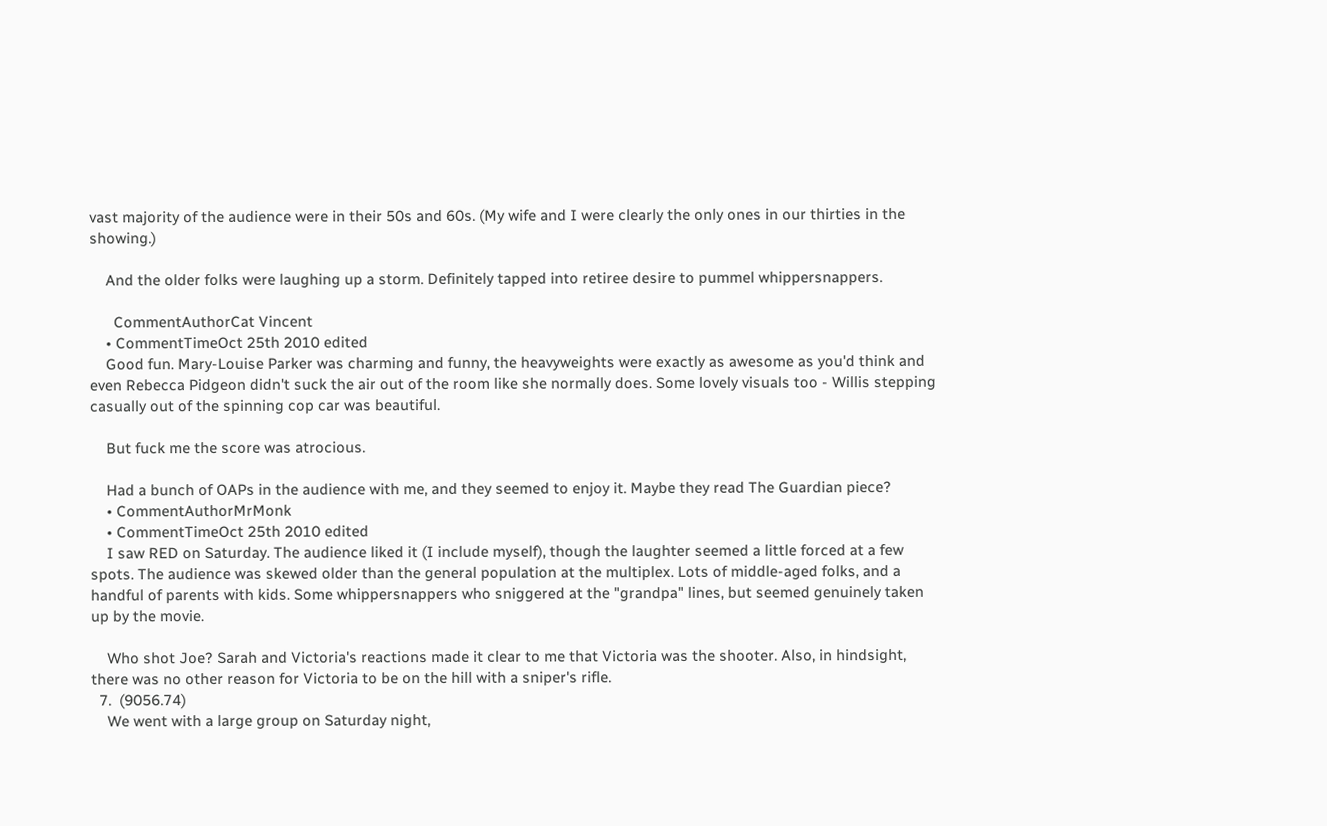vast majority of the audience were in their 50s and 60s. (My wife and I were clearly the only ones in our thirties in the showing.)

    And the older folks were laughing up a storm. Definitely tapped into retiree desire to pummel whippersnappers.

      CommentAuthorCat Vincent
    • CommentTimeOct 25th 2010 edited
    Good fun. Mary-Louise Parker was charming and funny, the heavyweights were exactly as awesome as you'd think and even Rebecca Pidgeon didn't suck the air out of the room like she normally does. Some lovely visuals too - Willis stepping casually out of the spinning cop car was beautiful.

    But fuck me the score was atrocious.

    Had a bunch of OAPs in the audience with me, and they seemed to enjoy it. Maybe they read The Guardian piece?
    • CommentAuthorMrMonk
    • CommentTimeOct 25th 2010 edited
    I saw RED on Saturday. The audience liked it (I include myself), though the laughter seemed a little forced at a few spots. The audience was skewed older than the general population at the multiplex. Lots of middle-aged folks, and a handful of parents with kids. Some whippersnappers who sniggered at the "grandpa" lines, but seemed genuinely taken up by the movie.

    Who shot Joe? Sarah and Victoria's reactions made it clear to me that Victoria was the shooter. Also, in hindsight, there was no other reason for Victoria to be on the hill with a sniper's rifle.
  7.  (9056.74)
    We went with a large group on Saturday night,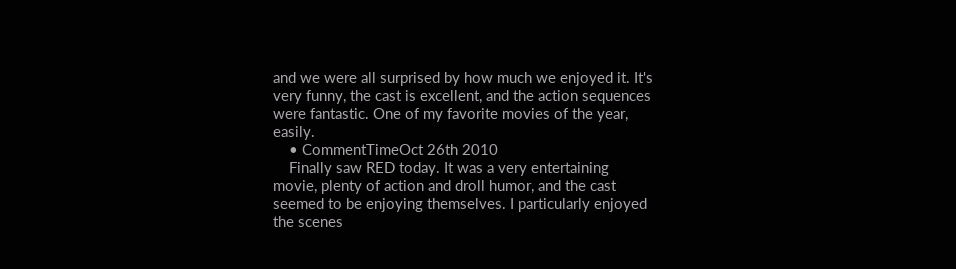and we were all surprised by how much we enjoyed it. It's very funny, the cast is excellent, and the action sequences were fantastic. One of my favorite movies of the year, easily.
    • CommentTimeOct 26th 2010
    Finally saw RED today. It was a very entertaining movie, plenty of action and droll humor, and the cast seemed to be enjoying themselves. I particularly enjoyed the scenes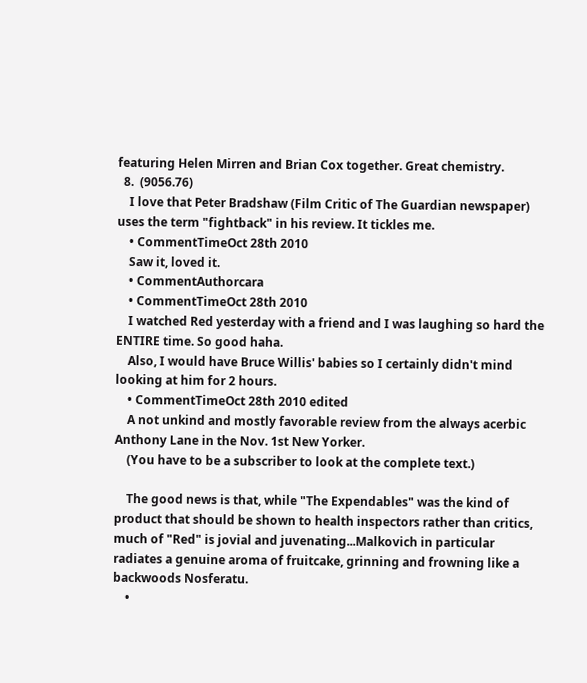featuring Helen Mirren and Brian Cox together. Great chemistry.
  8.  (9056.76)
    I love that Peter Bradshaw (Film Critic of The Guardian newspaper) uses the term "fightback" in his review. It tickles me.
    • CommentTimeOct 28th 2010
    Saw it, loved it.
    • CommentAuthorcara
    • CommentTimeOct 28th 2010
    I watched Red yesterday with a friend and I was laughing so hard the ENTIRE time. So good haha.
    Also, I would have Bruce Willis' babies so I certainly didn't mind looking at him for 2 hours.
    • CommentTimeOct 28th 2010 edited
    A not unkind and mostly favorable review from the always acerbic Anthony Lane in the Nov. 1st New Yorker.
    (You have to be a subscriber to look at the complete text.)

    The good news is that, while "The Expendables" was the kind of product that should be shown to health inspectors rather than critics, much of "Red" is jovial and juvenating...Malkovich in particular radiates a genuine aroma of fruitcake, grinning and frowning like a backwoods Nosferatu.
    •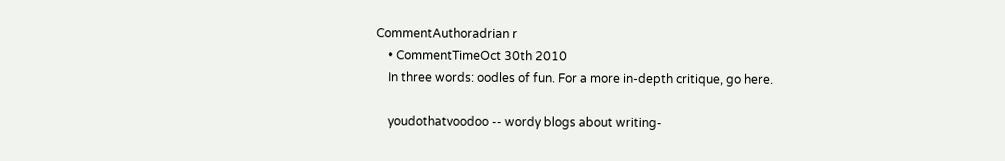CommentAuthoradrian r
    • CommentTimeOct 30th 2010
    In three words: oodles of fun. For a more in-depth critique, go here.

    youdothatvoodoo -- wordy blogs about writing-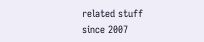related stuff since 2007